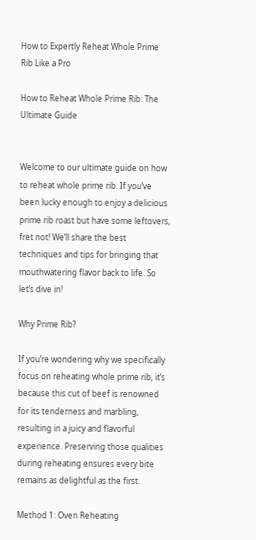How to Expertly Reheat Whole Prime Rib Like a Pro

How to Reheat Whole Prime Rib: The Ultimate Guide


Welcome to our ultimate guide on how to reheat whole prime rib. If you’ve been lucky enough to enjoy a delicious prime rib roast but have some leftovers, fret not! We’ll share the best techniques and tips for bringing that mouthwatering flavor back to life. So let’s dive in!

Why Prime Rib?

If you’re wondering why we specifically focus on reheating whole prime rib, it’s because this cut of beef is renowned for its tenderness and marbling, resulting in a juicy and flavorful experience. Preserving those qualities during reheating ensures every bite remains as delightful as the first.

Method 1: Oven Reheating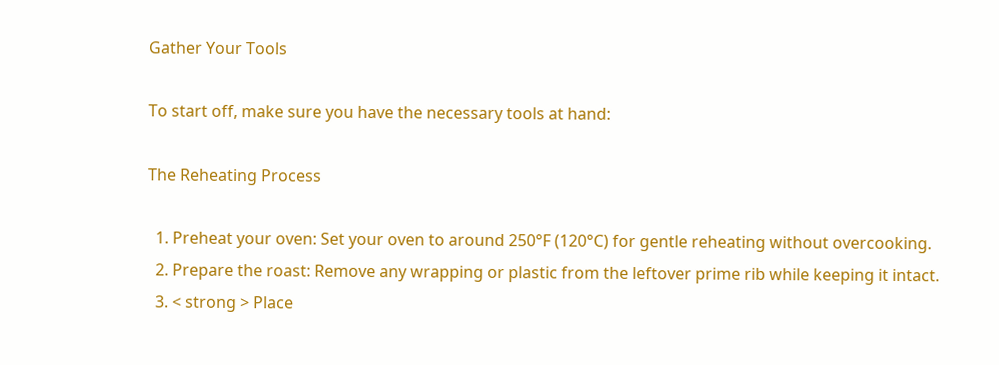Gather Your Tools

To start off, make sure you have the necessary tools at hand:

The Reheating Process

  1. Preheat your oven: Set your oven to around 250°F (120°C) for gentle reheating without overcooking.
  2. Prepare the roast: Remove any wrapping or plastic from the leftover prime rib while keeping it intact.
  3. < strong > Place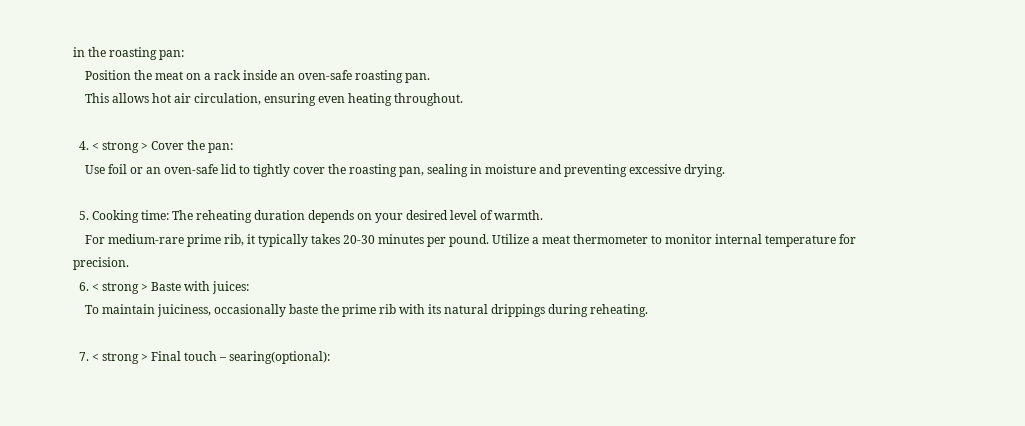in the roasting pan:
    Position the meat on a rack inside an oven-safe roasting pan.
    This allows hot air circulation, ensuring even heating throughout.

  4. < strong > Cover the pan:
    Use foil or an oven-safe lid to tightly cover the roasting pan, sealing in moisture and preventing excessive drying.

  5. Cooking time: The reheating duration depends on your desired level of warmth.
    For medium-rare prime rib, it typically takes 20-30 minutes per pound. Utilize a meat thermometer to monitor internal temperature for precision.
  6. < strong > Baste with juices:
    To maintain juiciness, occasionally baste the prime rib with its natural drippings during reheating.

  7. < strong > Final touch – searing(optional):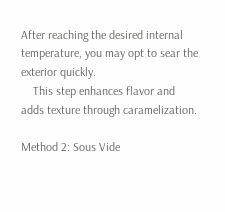After reaching the desired internal temperature, you may opt to sear the exterior quickly.
    This step enhances flavor and adds texture through caramelization.

Method 2: Sous Vide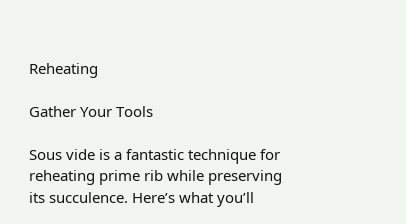Reheating

Gather Your Tools

Sous vide is a fantastic technique for reheating prime rib while preserving its succulence. Here’s what you’ll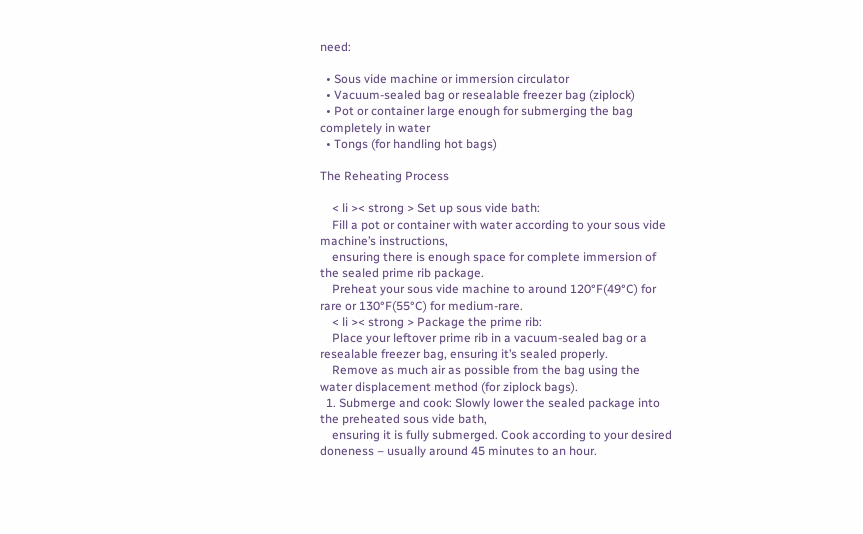need:

  • Sous vide machine or immersion circulator
  • Vacuum-sealed bag or resealable freezer bag (ziplock)
  • Pot or container large enough for submerging the bag completely in water
  • Tongs (for handling hot bags)

The Reheating Process

    < li >< strong > Set up sous vide bath:
    Fill a pot or container with water according to your sous vide machine’s instructions,
    ensuring there is enough space for complete immersion of the sealed prime rib package.
    Preheat your sous vide machine to around 120°F(49°C) for rare or 130°F(55°C) for medium-rare.
    < li >< strong > Package the prime rib:
    Place your leftover prime rib in a vacuum-sealed bag or a resealable freezer bag, ensuring it’s sealed properly.
    Remove as much air as possible from the bag using the water displacement method (for ziplock bags).
  1. Submerge and cook: Slowly lower the sealed package into the preheated sous vide bath,
    ensuring it is fully submerged. Cook according to your desired doneness – usually around 45 minutes to an hour.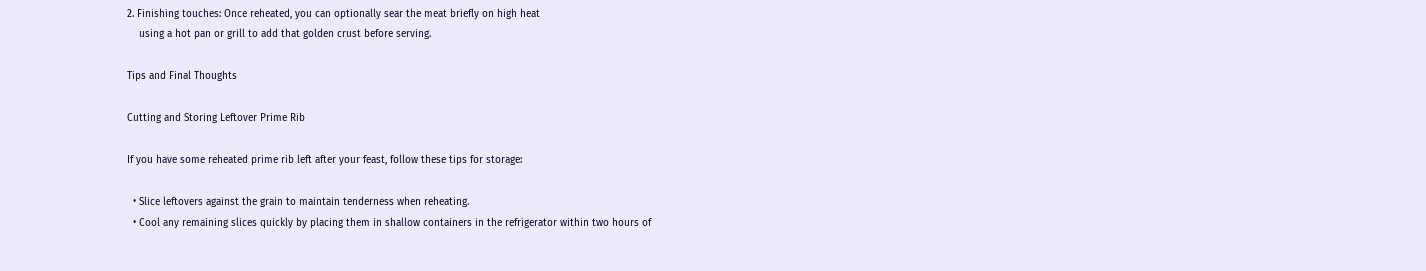2. Finishing touches: Once reheated, you can optionally sear the meat briefly on high heat
    using a hot pan or grill to add that golden crust before serving.

Tips and Final Thoughts

Cutting and Storing Leftover Prime Rib

If you have some reheated prime rib left after your feast, follow these tips for storage:

  • Slice leftovers against the grain to maintain tenderness when reheating.
  • Cool any remaining slices quickly by placing them in shallow containers in the refrigerator within two hours of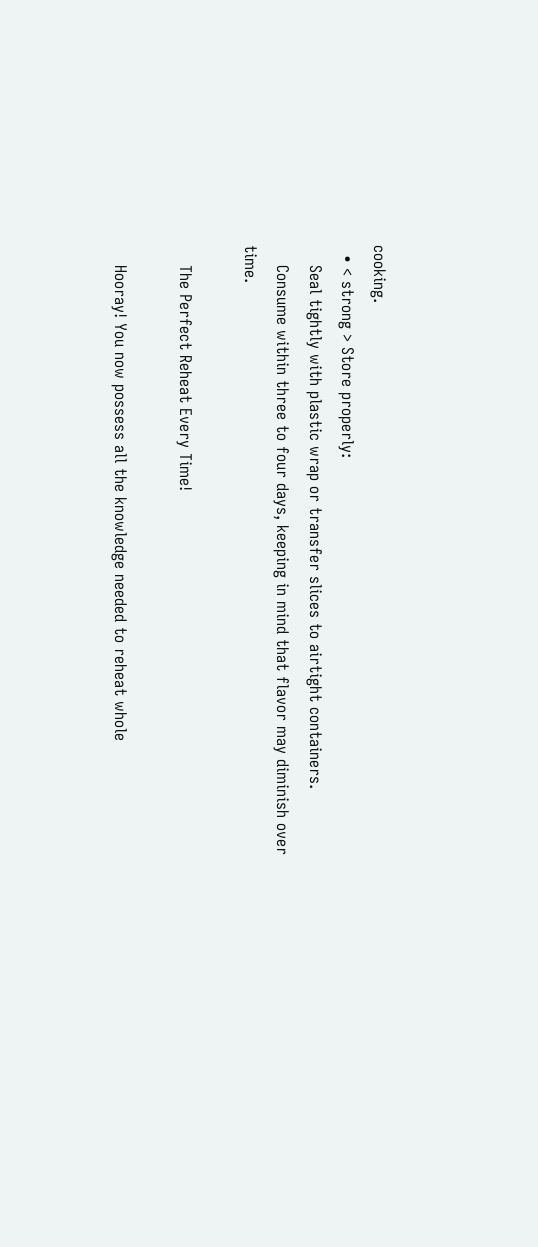cooking.
  • < strong > Store properly:
    Seal tightly with plastic wrap or transfer slices to airtight containers.
    Consume within three to four days, keeping in mind that flavor may diminish over time.

    The Perfect Reheat Every Time!

    Hooray! You now possess all the knowledge needed to reheat whole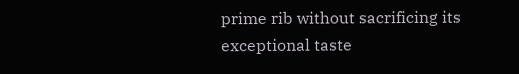prime rib without sacrificing its exceptional taste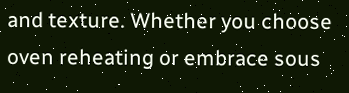and texture. Whether you choose oven reheating or embrace sous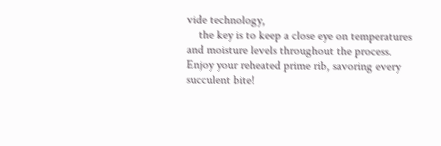vide technology,
    the key is to keep a close eye on temperatures and moisture levels throughout the process. Enjoy your reheated prime rib, savoring every succulent bite!